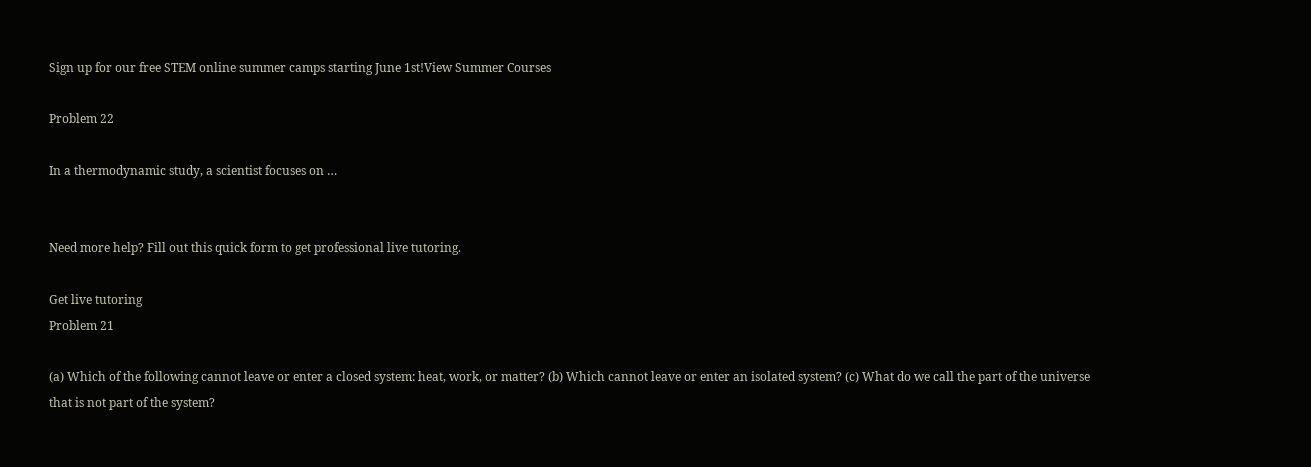Sign up for our free STEM online summer camps starting June 1st!View Summer Courses

Problem 22

In a thermodynamic study, a scientist focuses on …


Need more help? Fill out this quick form to get professional live tutoring.

Get live tutoring
Problem 21

(a) Which of the following cannot leave or enter a closed system: heat, work, or matter? (b) Which cannot leave or enter an isolated system? (c) What do we call the part of the universe that is not part of the system?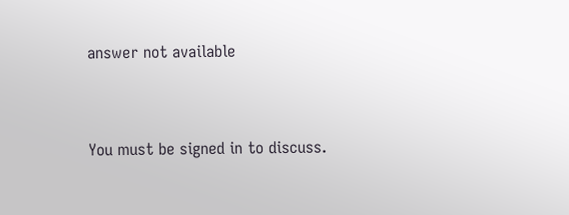answer not available



You must be signed in to discuss.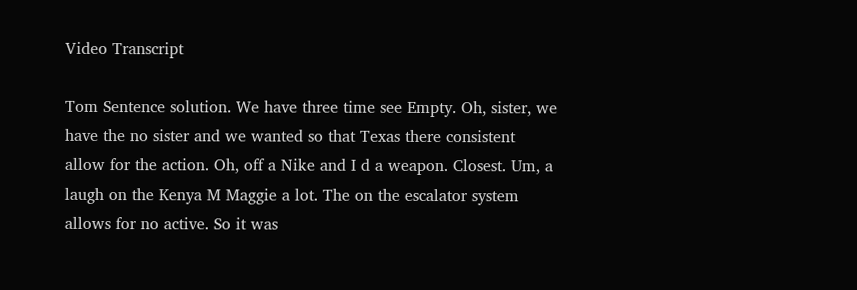Video Transcript

Tom Sentence solution. We have three time see Empty. Oh, sister, we have the no sister and we wanted so that Texas there consistent allow for the action. Oh, off a Nike and I d a weapon. Closest. Um, a laugh on the Kenya M Maggie a lot. The on the escalator system allows for no active. So it was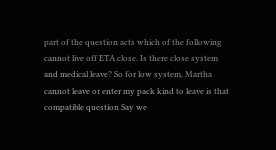part of the question acts which of the following cannot live off ETA close. Is there close system and medical leave? So for low system, Martha cannot leave or enter my pack kind to leave is that compatible question Say we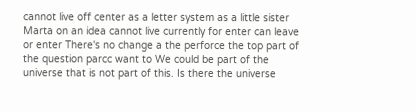cannot live off center as a letter system as a little sister Marta on an idea cannot live currently for enter can leave or enter There's no change a the perforce the top part of the question parcc want to We could be part of the universe that is not part of this. Is there the universe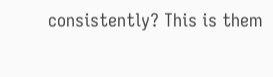consistently? This is them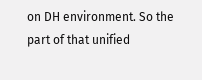on DH environment. So the part of that unified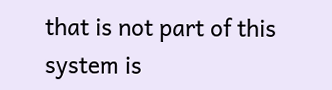that is not part of this system is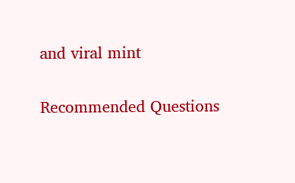and viral mint

Recommended Questions